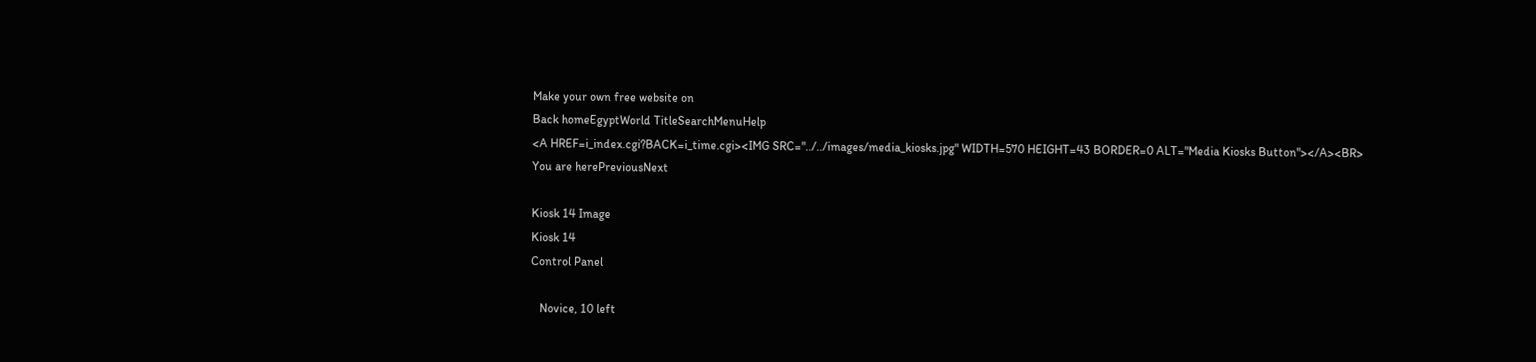Make your own free website on
Back homeEgyptWorld TitleSearchMenuHelp
<A HREF=i_index.cgi?BACK=i_time.cgi><IMG SRC="../../images/media_kiosks.jpg" WIDTH=570 HEIGHT=43 BORDER=0 ALT="Media Kiosks Button"></A><BR>
You are herePreviousNext

Kiosk 14 Image
Kiosk 14
Control Panel

   Novice, 10 left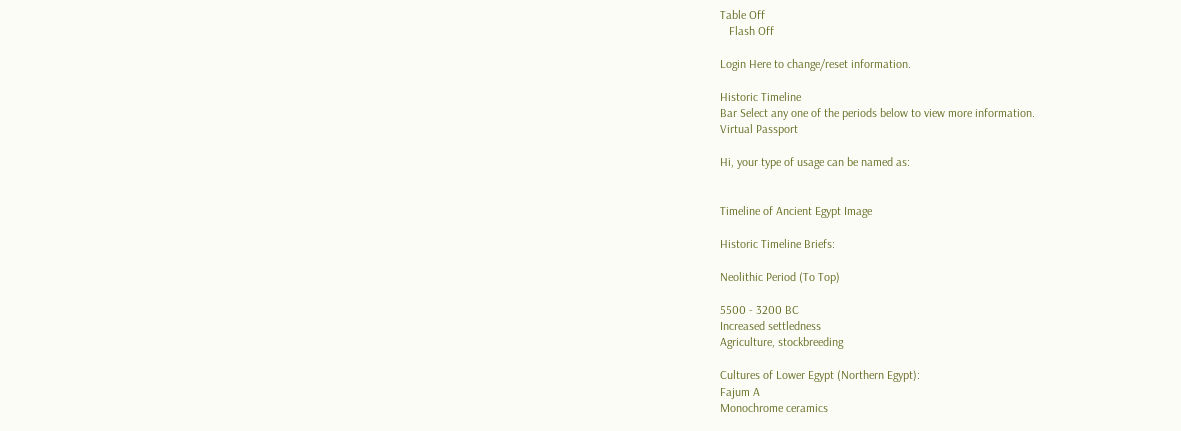Table Off
   Flash Off

Login Here to change/reset information.

Historic Timeline
Bar Select any one of the periods below to view more information.
Virtual Passport

Hi, your type of usage can be named as:


Timeline of Ancient Egypt Image

Historic Timeline Briefs:

Neolithic Period (To Top)

5500 - 3200 BC
Increased settledness
Agriculture, stockbreeding

Cultures of Lower Egypt (Northern Egypt):
Fajum A
Monochrome ceramics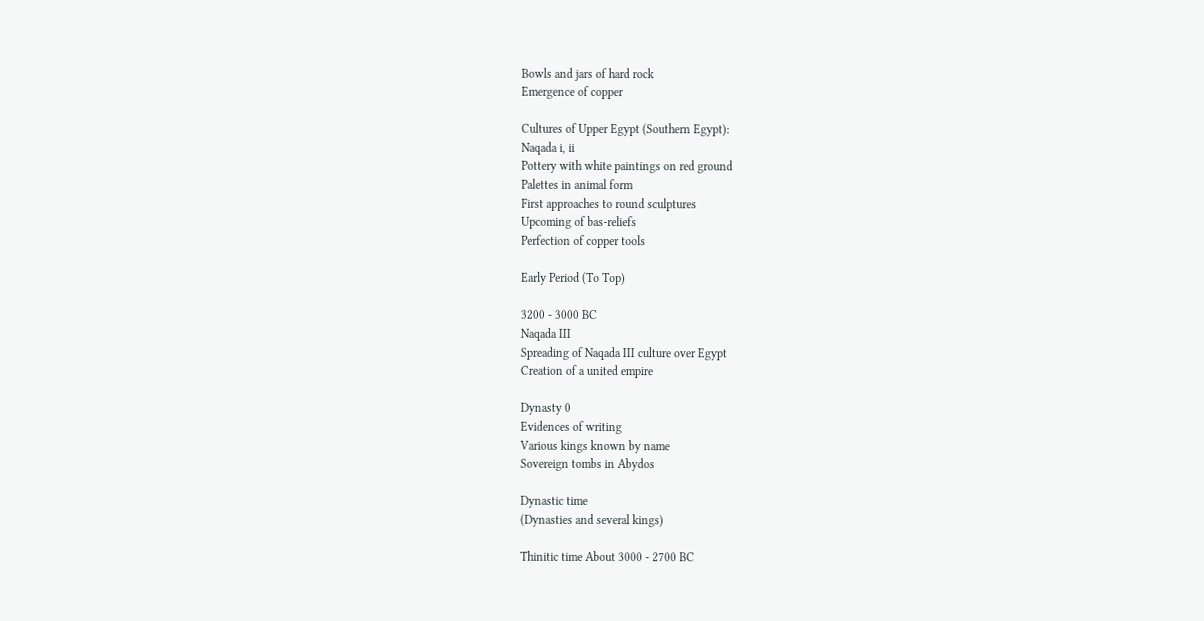Bowls and jars of hard rock
Emergence of copper

Cultures of Upper Egypt (Southern Egypt):
Naqada i, ii
Pottery with white paintings on red ground
Palettes in animal form
First approaches to round sculptures
Upcoming of bas-reliefs
Perfection of copper tools

Early Period (To Top)

3200 - 3000 BC
Naqada III
Spreading of Naqada III culture over Egypt
Creation of a united empire

Dynasty 0
Evidences of writing
Various kings known by name
Sovereign tombs in Abydos

Dynastic time
(Dynasties and several kings)

Thinitic time About 3000 - 2700 BC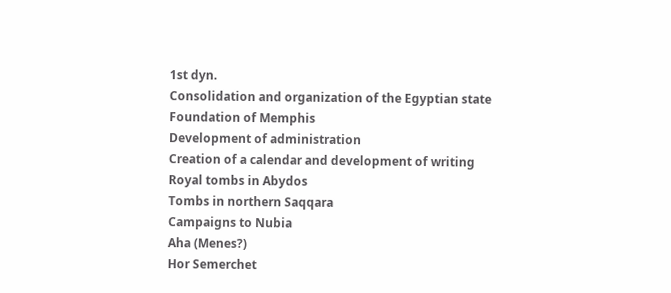1st dyn.
Consolidation and organization of the Egyptian state
Foundation of Memphis
Development of administration
Creation of a calendar and development of writing
Royal tombs in Abydos
Tombs in northern Saqqara
Campaigns to Nubia
Aha (Menes?)
Hor Semerchet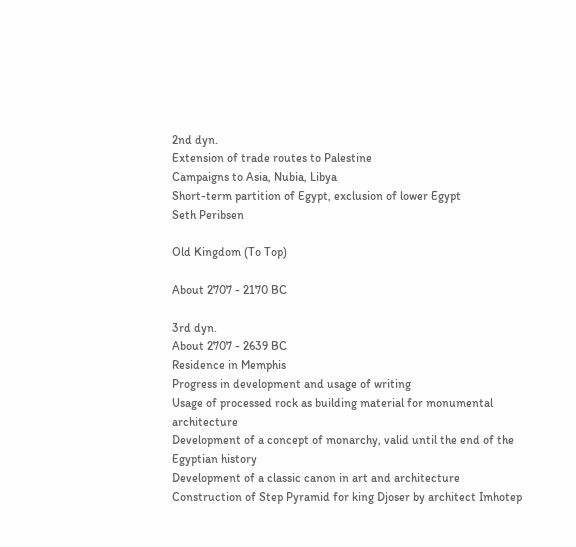2nd dyn.
Extension of trade routes to Palestine
Campaigns to Asia, Nubia, Libya
Short-term partition of Egypt, exclusion of lower Egypt
Seth Peribsen

Old Kingdom (To Top)

About 2707 - 2170 BC

3rd dyn.
About 2707 - 2639 BC
Residence in Memphis
Progress in development and usage of writing
Usage of processed rock as building material for monumental architecture
Development of a concept of monarchy, valid until the end of the Egyptian history
Development of a classic canon in art and architecture
Construction of Step Pyramid for king Djoser by architect Imhotep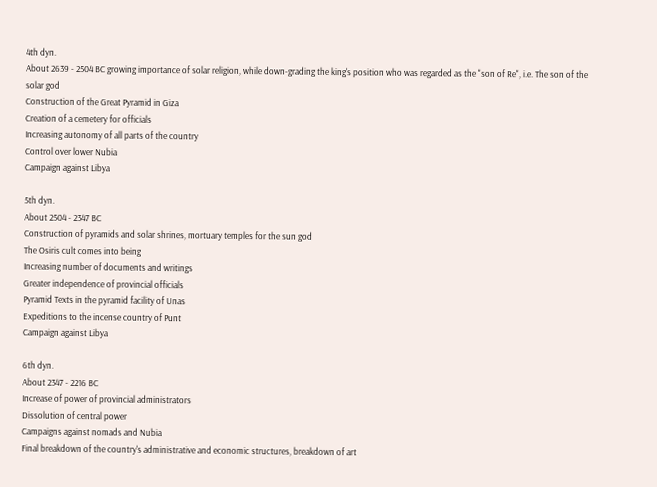4th dyn.
About 2639 - 2504 BC growing importance of solar religion, while down-grading the king's position who was regarded as the "son of Re", i.e. The son of the solar god
Construction of the Great Pyramid in Giza
Creation of a cemetery for officials
Increasing autonomy of all parts of the country
Control over lower Nubia
Campaign against Libya

5th dyn.
About 2504 - 2347 BC
Construction of pyramids and solar shrines, mortuary temples for the sun god
The Osiris cult comes into being
Increasing number of documents and writings
Greater independence of provincial officials
Pyramid Texts in the pyramid facility of Unas
Expeditions to the incense country of Punt
Campaign against Libya

6th dyn.
About 2347 - 2216 BC
Increase of power of provincial administrators
Dissolution of central power
Campaigns against nomads and Nubia
Final breakdown of the country's administrative and economic structures, breakdown of art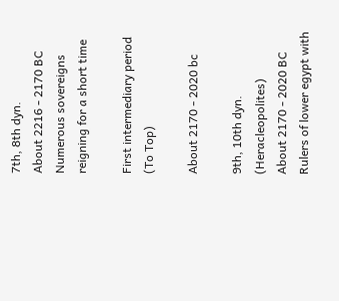7th, 8th dyn.
About 2216 - 2170 BC
Numerous sovereigns reigning for a short time

First intermediary period (To Top)

About 2170 - 2020 bc

9th, 10th dyn. (Heracleopolites)
About 2170 - 2020 BC
Rulers of lower egypt with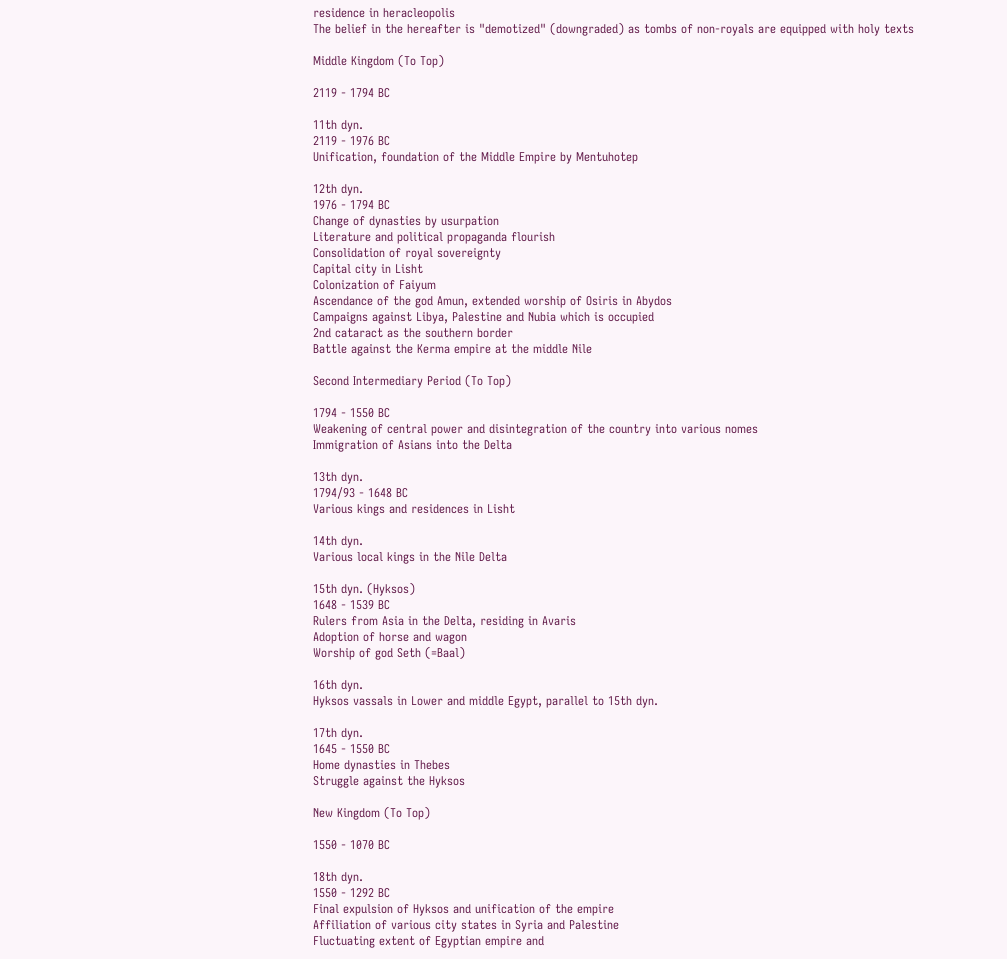residence in heracleopolis
The belief in the hereafter is "demotized" (downgraded) as tombs of non-royals are equipped with holy texts

Middle Kingdom (To Top)

2119 - 1794 BC

11th dyn.
2119 - 1976 BC
Unification, foundation of the Middle Empire by Mentuhotep

12th dyn.
1976 - 1794 BC
Change of dynasties by usurpation
Literature and political propaganda flourish
Consolidation of royal sovereignty
Capital city in Lisht
Colonization of Faiyum
Ascendance of the god Amun, extended worship of Osiris in Abydos
Campaigns against Libya, Palestine and Nubia which is occupied
2nd cataract as the southern border
Battle against the Kerma empire at the middle Nile

Second Intermediary Period (To Top)

1794 - 1550 BC
Weakening of central power and disintegration of the country into various nomes
Immigration of Asians into the Delta

13th dyn.
1794/93 - 1648 BC
Various kings and residences in Lisht

14th dyn.
Various local kings in the Nile Delta

15th dyn. (Hyksos)
1648 - 1539 BC
Rulers from Asia in the Delta, residing in Avaris
Adoption of horse and wagon
Worship of god Seth (=Baal)

16th dyn.
Hyksos vassals in Lower and middle Egypt, parallel to 15th dyn.

17th dyn.
1645 - 1550 BC
Home dynasties in Thebes
Struggle against the Hyksos

New Kingdom (To Top)

1550 - 1070 BC

18th dyn.
1550 - 1292 BC
Final expulsion of Hyksos and unification of the empire
Affiliation of various city states in Syria and Palestine
Fluctuating extent of Egyptian empire and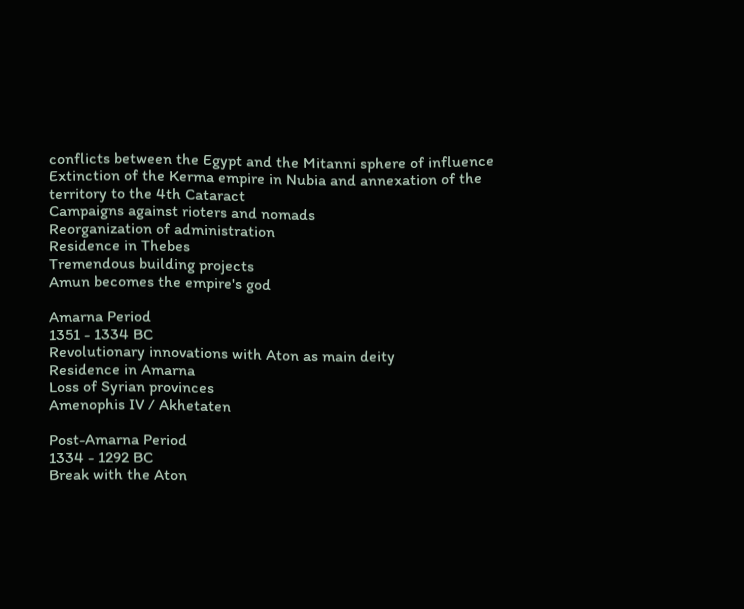conflicts between the Egypt and the Mitanni sphere of influence
Extinction of the Kerma empire in Nubia and annexation of the territory to the 4th Cataract
Campaigns against rioters and nomads
Reorganization of administration
Residence in Thebes
Tremendous building projects
Amun becomes the empire's god

Amarna Period
1351 - 1334 BC
Revolutionary innovations with Aton as main deity
Residence in Amarna
Loss of Syrian provinces
Amenophis IV / Akhetaten

Post-Amarna Period
1334 - 1292 BC
Break with the Aton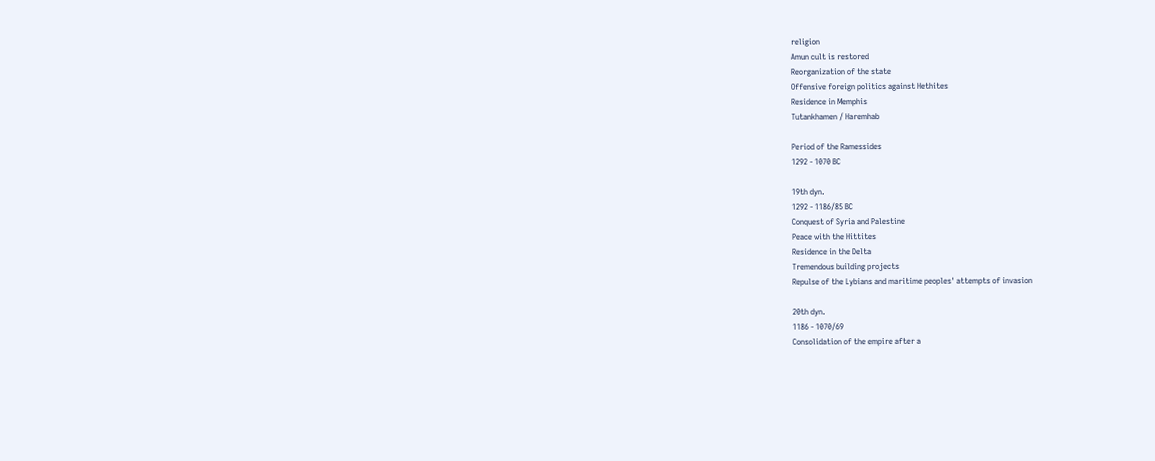religion
Amun cult is restored
Reorganization of the state
Offensive foreign politics against Hethites
Residence in Memphis
Tutankhamen / Haremhab

Period of the Ramessides
1292 - 1070 BC

19th dyn.
1292 - 1186/85 BC
Conquest of Syria and Palestine
Peace with the Hittites
Residence in the Delta
Tremendous building projects
Repulse of the Lybians and maritime peoples' attempts of invasion

20th dyn.
1186 - 1070/69
Consolidation of the empire after a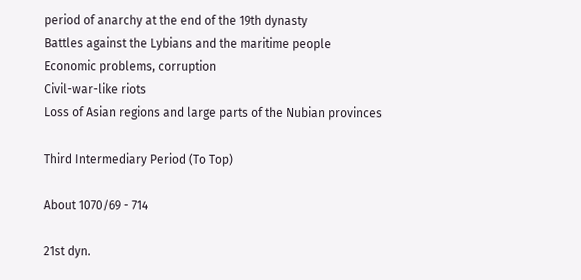period of anarchy at the end of the 19th dynasty
Battles against the Lybians and the maritime people
Economic problems, corruption
Civil-war-like riots
Loss of Asian regions and large parts of the Nubian provinces

Third Intermediary Period (To Top)

About 1070/69 - 714

21st dyn.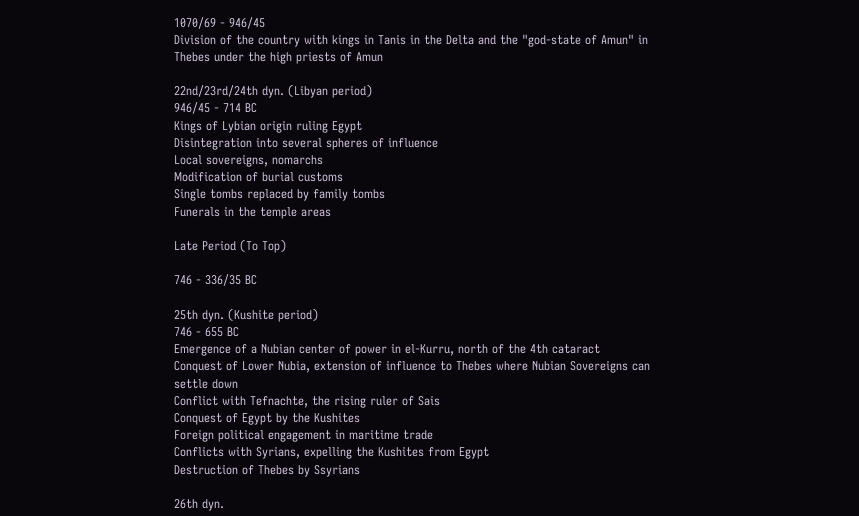1070/69 - 946/45
Division of the country with kings in Tanis in the Delta and the "god-state of Amun" in Thebes under the high priests of Amun

22nd/23rd/24th dyn. (Libyan period)
946/45 - 714 BC
Kings of Lybian origin ruling Egypt
Disintegration into several spheres of influence
Local sovereigns, nomarchs
Modification of burial customs
Single tombs replaced by family tombs
Funerals in the temple areas

Late Period (To Top)

746 - 336/35 BC

25th dyn. (Kushite period)
746 - 655 BC
Emergence of a Nubian center of power in el-Kurru, north of the 4th cataract
Conquest of Lower Nubia, extension of influence to Thebes where Nubian Sovereigns can settle down
Conflict with Tefnachte, the rising ruler of Sais
Conquest of Egypt by the Kushites
Foreign political engagement in maritime trade
Conflicts with Syrians, expelling the Kushites from Egypt
Destruction of Thebes by Ssyrians

26th dyn.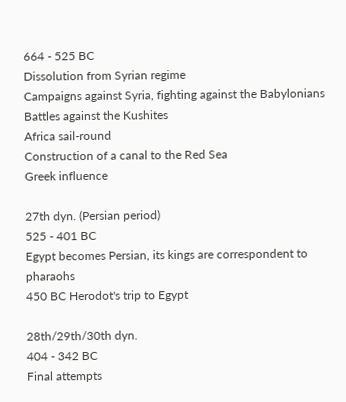664 - 525 BC
Dissolution from Syrian regime
Campaigns against Syria, fighting against the Babylonians
Battles against the Kushites
Africa sail-round
Construction of a canal to the Red Sea
Greek influence

27th dyn. (Persian period)
525 - 401 BC
Egypt becomes Persian, its kings are correspondent to pharaohs
450 BC Herodot's trip to Egypt

28th/29th/30th dyn.
404 - 342 BC
Final attempts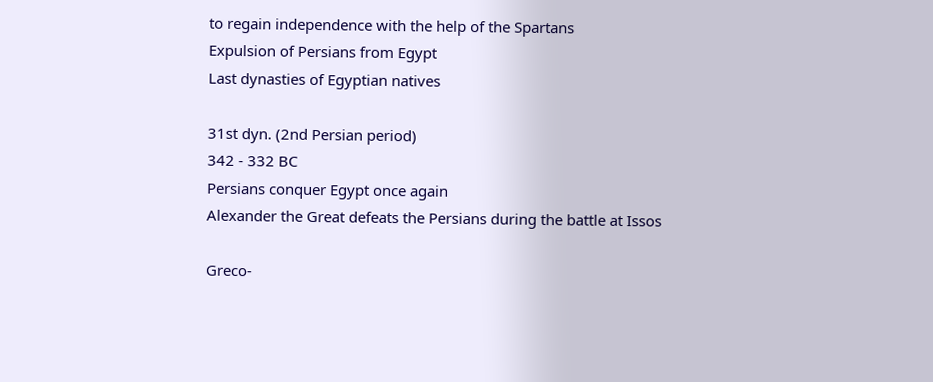to regain independence with the help of the Spartans
Expulsion of Persians from Egypt
Last dynasties of Egyptian natives

31st dyn. (2nd Persian period)
342 - 332 BC
Persians conquer Egypt once again
Alexander the Great defeats the Persians during the battle at Issos

Greco-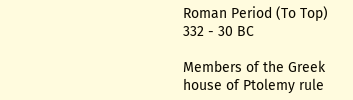Roman Period (To Top)
332 - 30 BC

Members of the Greek house of Ptolemy rule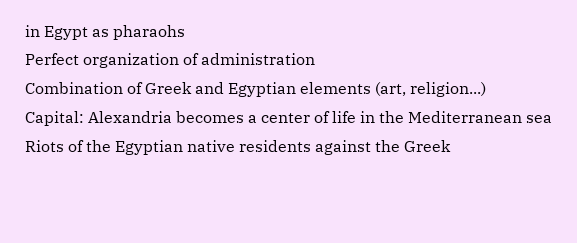in Egypt as pharaohs
Perfect organization of administration
Combination of Greek and Egyptian elements (art, religion...)
Capital: Alexandria becomes a center of life in the Mediterranean sea
Riots of the Egyptian native residents against the Greek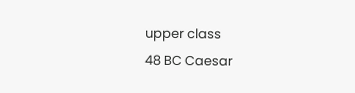upper class
48 BC Caesar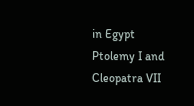in Egypt
Ptolemy I and Cleopatra VII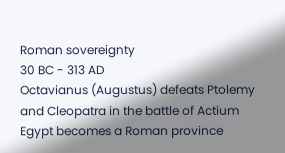Roman sovereignty
30 BC - 313 AD
Octavianus (Augustus) defeats Ptolemy and Cleopatra in the battle of Actium
Egypt becomes a Roman province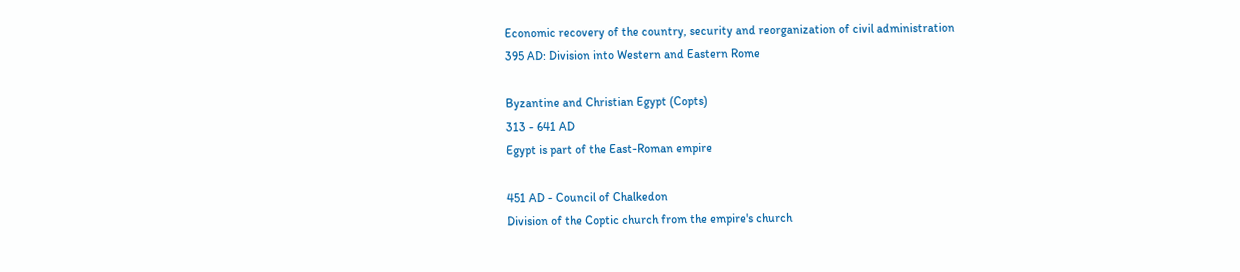Economic recovery of the country, security and reorganization of civil administration
395 AD: Division into Western and Eastern Rome

Byzantine and Christian Egypt (Copts)
313 - 641 AD
Egypt is part of the East-Roman empire

451 AD - Council of Chalkedon
Division of the Coptic church from the empire's church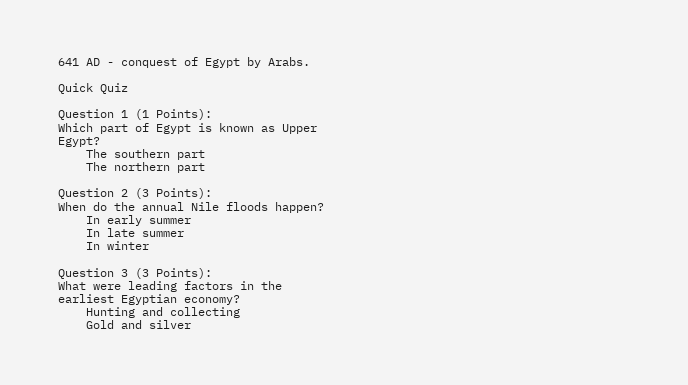641 AD - conquest of Egypt by Arabs.

Quick Quiz

Question 1 (1 Points):
Which part of Egypt is known as Upper Egypt?
    The southern part
    The northern part

Question 2 (3 Points):
When do the annual Nile floods happen?
    In early summer
    In late summer
    In winter

Question 3 (3 Points):
What were leading factors in the earliest Egyptian economy?
    Hunting and collecting
    Gold and silver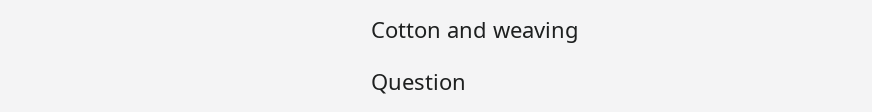Cotton and weaving

Question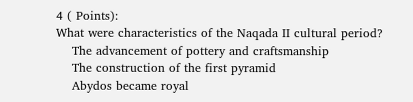4 ( Points):
What were characteristics of the Naqada II cultural period?
    The advancement of pottery and craftsmanship
    The construction of the first pyramid
    Abydos became royal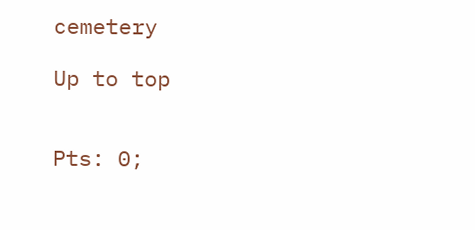cemetery

Up to top


Pts: 0;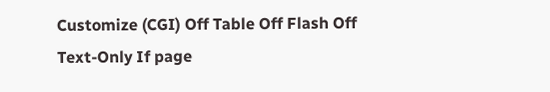Customize (CGI) Off Table Off Flash Off Text-Only If page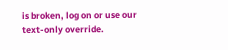is broken, log on or use our text-only override.